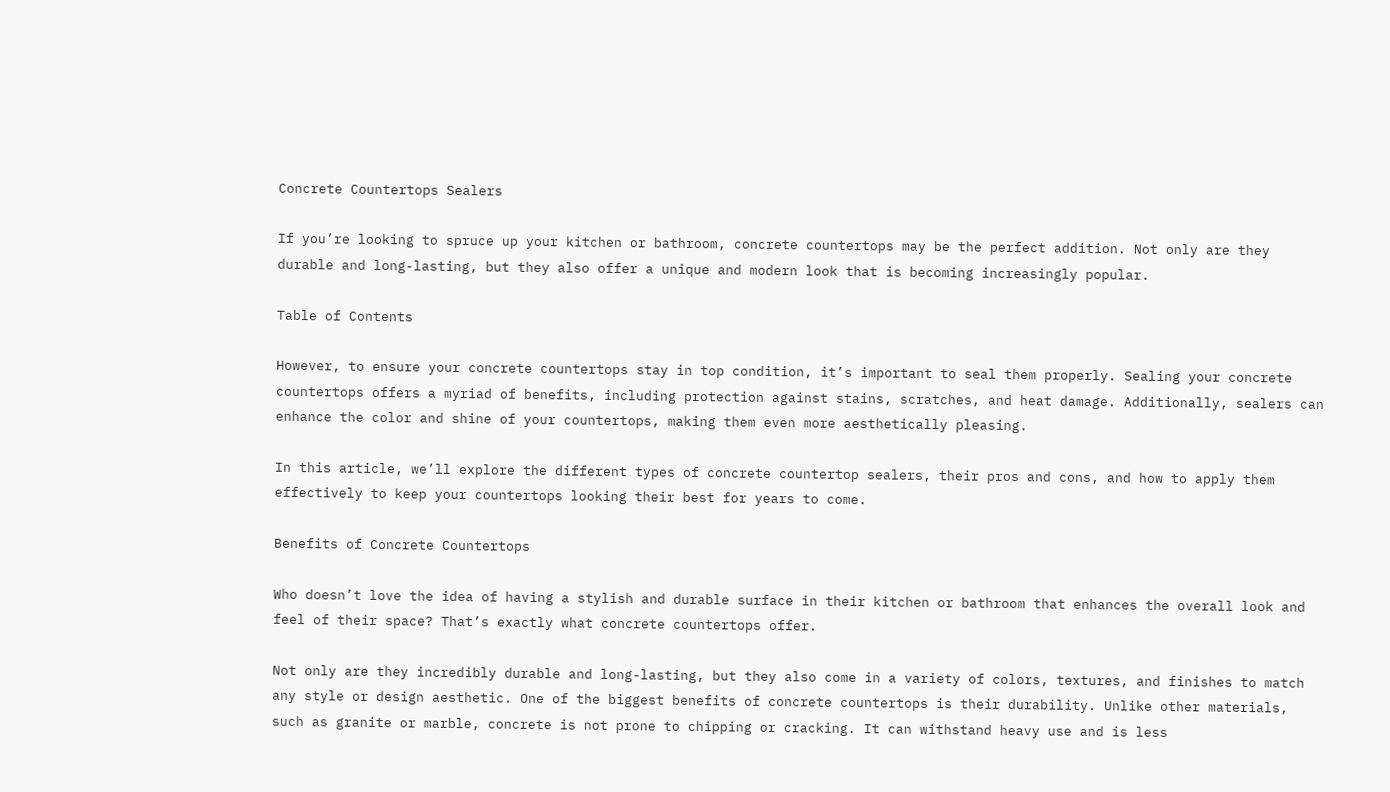Concrete Countertops Sealers

If you’re looking to spruce up your kitchen or bathroom, concrete countertops may be the perfect addition. Not only are they durable and long-lasting, but they also offer a unique and modern look that is becoming increasingly popular.

Table of Contents

However, to ensure your concrete countertops stay in top condition, it’s important to seal them properly. Sealing your concrete countertops offers a myriad of benefits, including protection against stains, scratches, and heat damage. Additionally, sealers can enhance the color and shine of your countertops, making them even more aesthetically pleasing.

In this article, we’ll explore the different types of concrete countertop sealers, their pros and cons, and how to apply them effectively to keep your countertops looking their best for years to come.

Benefits of Concrete Countertops

Who doesn’t love the idea of having a stylish and durable surface in their kitchen or bathroom that enhances the overall look and feel of their space? That’s exactly what concrete countertops offer.

Not only are they incredibly durable and long-lasting, but they also come in a variety of colors, textures, and finishes to match any style or design aesthetic. One of the biggest benefits of concrete countertops is their durability. Unlike other materials, such as granite or marble, concrete is not prone to chipping or cracking. It can withstand heavy use and is less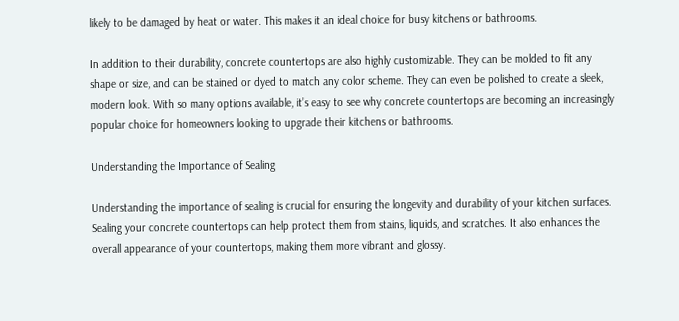likely to be damaged by heat or water. This makes it an ideal choice for busy kitchens or bathrooms.

In addition to their durability, concrete countertops are also highly customizable. They can be molded to fit any shape or size, and can be stained or dyed to match any color scheme. They can even be polished to create a sleek, modern look. With so many options available, it’s easy to see why concrete countertops are becoming an increasingly popular choice for homeowners looking to upgrade their kitchens or bathrooms.

Understanding the Importance of Sealing

Understanding the importance of sealing is crucial for ensuring the longevity and durability of your kitchen surfaces. Sealing your concrete countertops can help protect them from stains, liquids, and scratches. It also enhances the overall appearance of your countertops, making them more vibrant and glossy.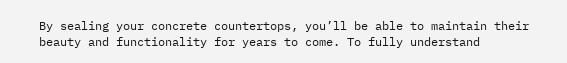By sealing your concrete countertops, you’ll be able to maintain their beauty and functionality for years to come. To fully understand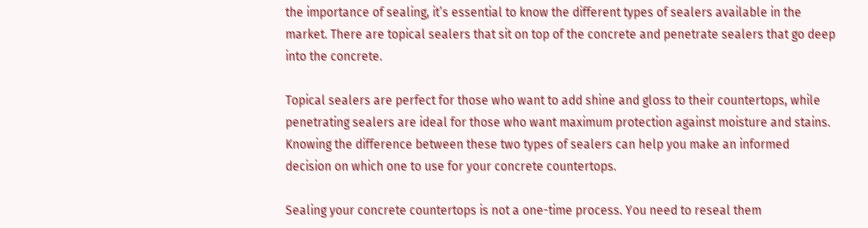the importance of sealing, it’s essential to know the different types of sealers available in the market. There are topical sealers that sit on top of the concrete and penetrate sealers that go deep into the concrete.

Topical sealers are perfect for those who want to add shine and gloss to their countertops, while penetrating sealers are ideal for those who want maximum protection against moisture and stains. Knowing the difference between these two types of sealers can help you make an informed decision on which one to use for your concrete countertops.

Sealing your concrete countertops is not a one-time process. You need to reseal them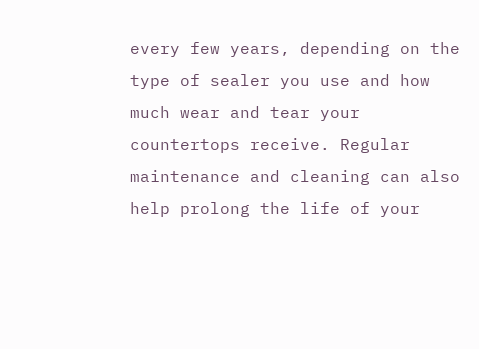every few years, depending on the type of sealer you use and how much wear and tear your countertops receive. Regular maintenance and cleaning can also help prolong the life of your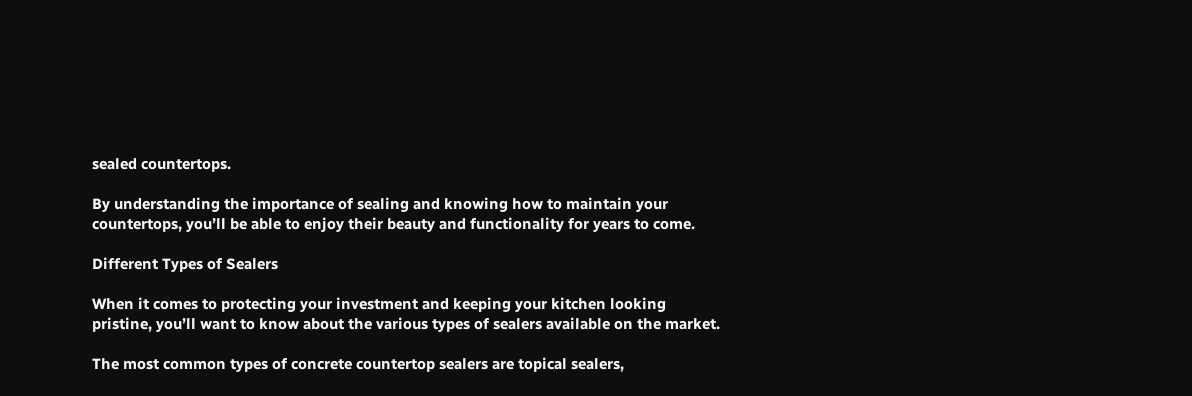sealed countertops.

By understanding the importance of sealing and knowing how to maintain your countertops, you’ll be able to enjoy their beauty and functionality for years to come.

Different Types of Sealers

When it comes to protecting your investment and keeping your kitchen looking pristine, you’ll want to know about the various types of sealers available on the market.

The most common types of concrete countertop sealers are topical sealers,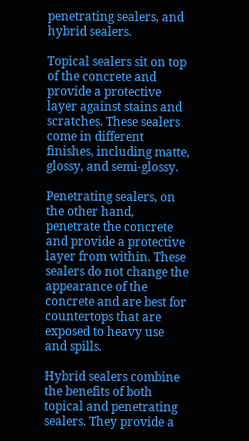penetrating sealers, and hybrid sealers.

Topical sealers sit on top of the concrete and provide a protective layer against stains and scratches. These sealers come in different finishes, including matte, glossy, and semi-glossy.

Penetrating sealers, on the other hand, penetrate the concrete and provide a protective layer from within. These sealers do not change the appearance of the concrete and are best for countertops that are exposed to heavy use and spills.

Hybrid sealers combine the benefits of both topical and penetrating sealers. They provide a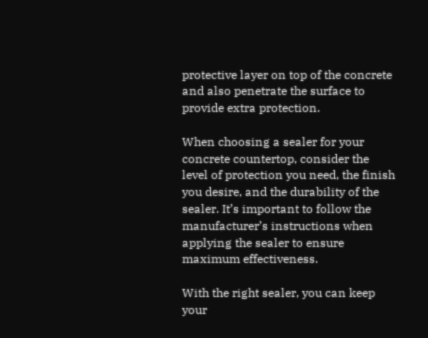protective layer on top of the concrete and also penetrate the surface to provide extra protection.

When choosing a sealer for your concrete countertop, consider the level of protection you need, the finish you desire, and the durability of the sealer. It’s important to follow the manufacturer’s instructions when applying the sealer to ensure maximum effectiveness.

With the right sealer, you can keep your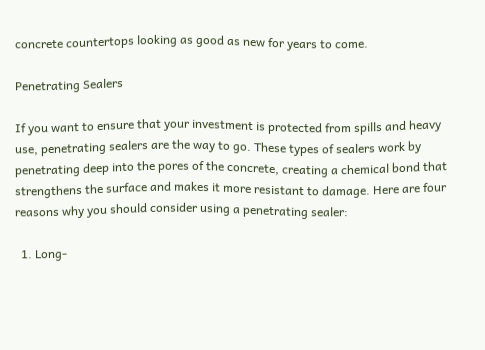concrete countertops looking as good as new for years to come.

Penetrating Sealers

If you want to ensure that your investment is protected from spills and heavy use, penetrating sealers are the way to go. These types of sealers work by penetrating deep into the pores of the concrete, creating a chemical bond that strengthens the surface and makes it more resistant to damage. Here are four reasons why you should consider using a penetrating sealer:

  1. Long-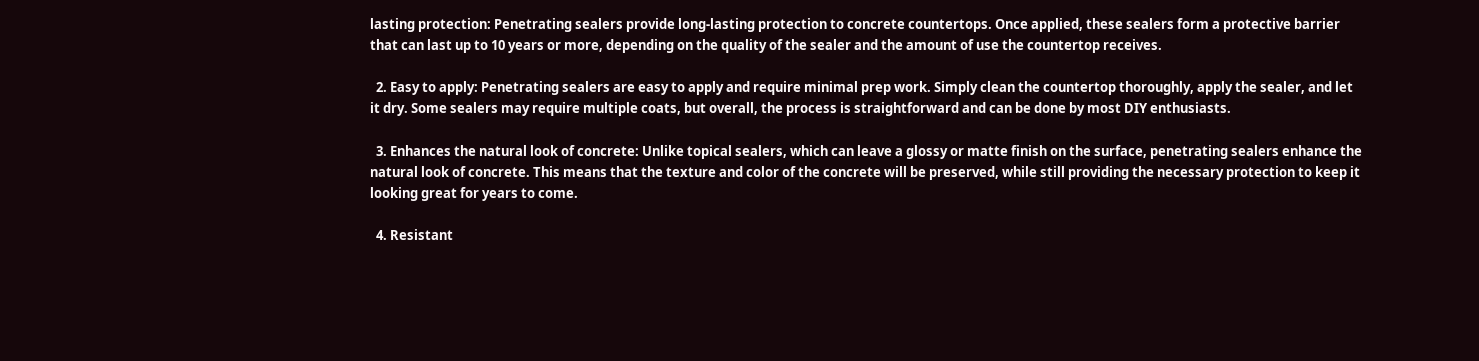lasting protection: Penetrating sealers provide long-lasting protection to concrete countertops. Once applied, these sealers form a protective barrier that can last up to 10 years or more, depending on the quality of the sealer and the amount of use the countertop receives.

  2. Easy to apply: Penetrating sealers are easy to apply and require minimal prep work. Simply clean the countertop thoroughly, apply the sealer, and let it dry. Some sealers may require multiple coats, but overall, the process is straightforward and can be done by most DIY enthusiasts.

  3. Enhances the natural look of concrete: Unlike topical sealers, which can leave a glossy or matte finish on the surface, penetrating sealers enhance the natural look of concrete. This means that the texture and color of the concrete will be preserved, while still providing the necessary protection to keep it looking great for years to come.

  4. Resistant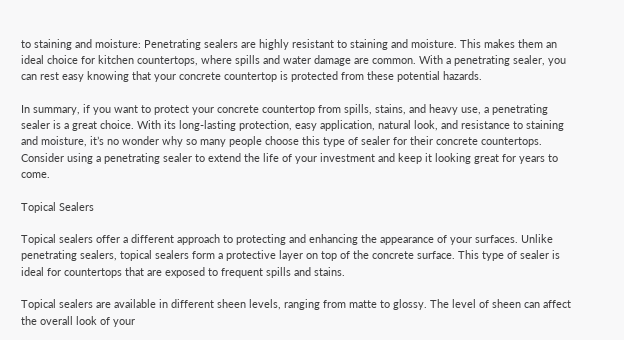to staining and moisture: Penetrating sealers are highly resistant to staining and moisture. This makes them an ideal choice for kitchen countertops, where spills and water damage are common. With a penetrating sealer, you can rest easy knowing that your concrete countertop is protected from these potential hazards.

In summary, if you want to protect your concrete countertop from spills, stains, and heavy use, a penetrating sealer is a great choice. With its long-lasting protection, easy application, natural look, and resistance to staining and moisture, it’s no wonder why so many people choose this type of sealer for their concrete countertops. Consider using a penetrating sealer to extend the life of your investment and keep it looking great for years to come.

Topical Sealers

Topical sealers offer a different approach to protecting and enhancing the appearance of your surfaces. Unlike penetrating sealers, topical sealers form a protective layer on top of the concrete surface. This type of sealer is ideal for countertops that are exposed to frequent spills and stains.

Topical sealers are available in different sheen levels, ranging from matte to glossy. The level of sheen can affect the overall look of your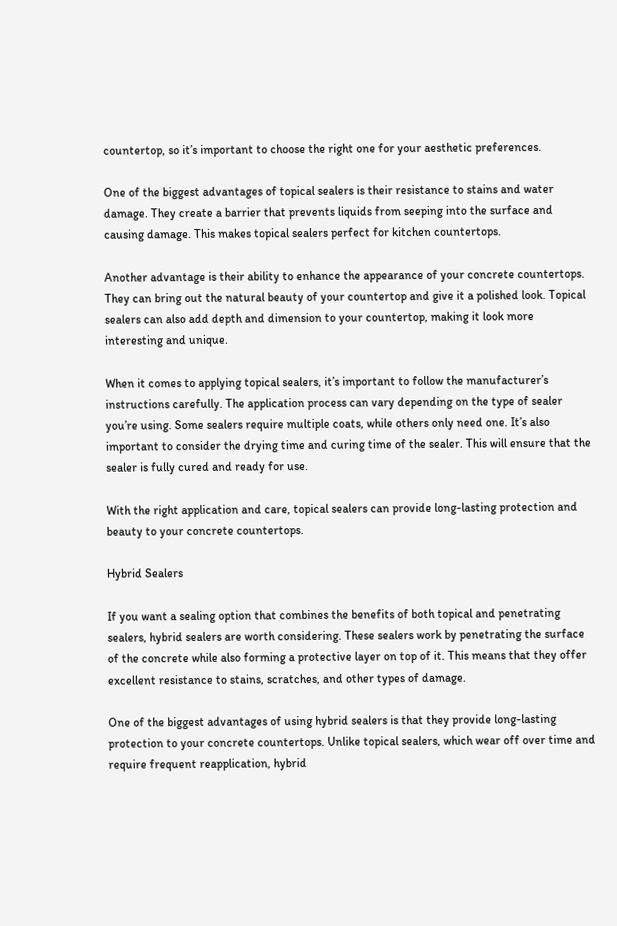countertop, so it’s important to choose the right one for your aesthetic preferences.

One of the biggest advantages of topical sealers is their resistance to stains and water damage. They create a barrier that prevents liquids from seeping into the surface and causing damage. This makes topical sealers perfect for kitchen countertops.

Another advantage is their ability to enhance the appearance of your concrete countertops. They can bring out the natural beauty of your countertop and give it a polished look. Topical sealers can also add depth and dimension to your countertop, making it look more interesting and unique.

When it comes to applying topical sealers, it’s important to follow the manufacturer’s instructions carefully. The application process can vary depending on the type of sealer you’re using. Some sealers require multiple coats, while others only need one. It’s also important to consider the drying time and curing time of the sealer. This will ensure that the sealer is fully cured and ready for use.

With the right application and care, topical sealers can provide long-lasting protection and beauty to your concrete countertops.

Hybrid Sealers

If you want a sealing option that combines the benefits of both topical and penetrating sealers, hybrid sealers are worth considering. These sealers work by penetrating the surface of the concrete while also forming a protective layer on top of it. This means that they offer excellent resistance to stains, scratches, and other types of damage.

One of the biggest advantages of using hybrid sealers is that they provide long-lasting protection to your concrete countertops. Unlike topical sealers, which wear off over time and require frequent reapplication, hybrid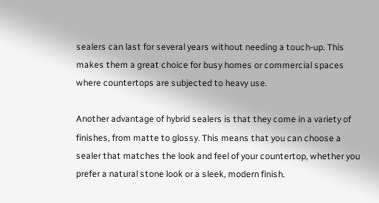sealers can last for several years without needing a touch-up. This makes them a great choice for busy homes or commercial spaces where countertops are subjected to heavy use.

Another advantage of hybrid sealers is that they come in a variety of finishes, from matte to glossy. This means that you can choose a sealer that matches the look and feel of your countertop, whether you prefer a natural stone look or a sleek, modern finish.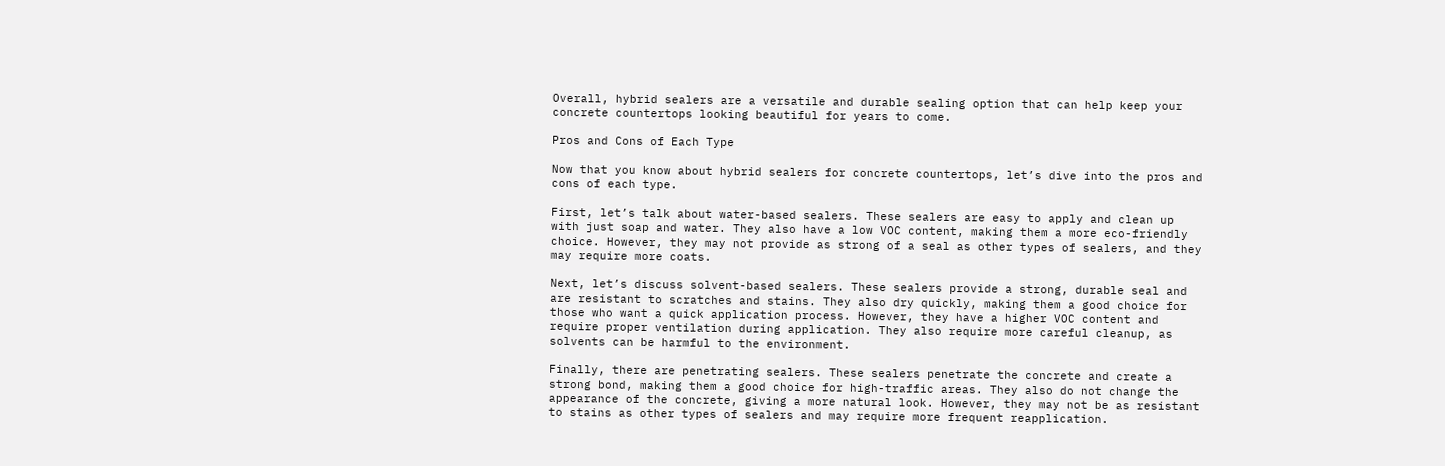Overall, hybrid sealers are a versatile and durable sealing option that can help keep your concrete countertops looking beautiful for years to come.

Pros and Cons of Each Type

Now that you know about hybrid sealers for concrete countertops, let’s dive into the pros and cons of each type.

First, let’s talk about water-based sealers. These sealers are easy to apply and clean up with just soap and water. They also have a low VOC content, making them a more eco-friendly choice. However, they may not provide as strong of a seal as other types of sealers, and they may require more coats.

Next, let’s discuss solvent-based sealers. These sealers provide a strong, durable seal and are resistant to scratches and stains. They also dry quickly, making them a good choice for those who want a quick application process. However, they have a higher VOC content and require proper ventilation during application. They also require more careful cleanup, as solvents can be harmful to the environment.

Finally, there are penetrating sealers. These sealers penetrate the concrete and create a strong bond, making them a good choice for high-traffic areas. They also do not change the appearance of the concrete, giving a more natural look. However, they may not be as resistant to stains as other types of sealers and may require more frequent reapplication.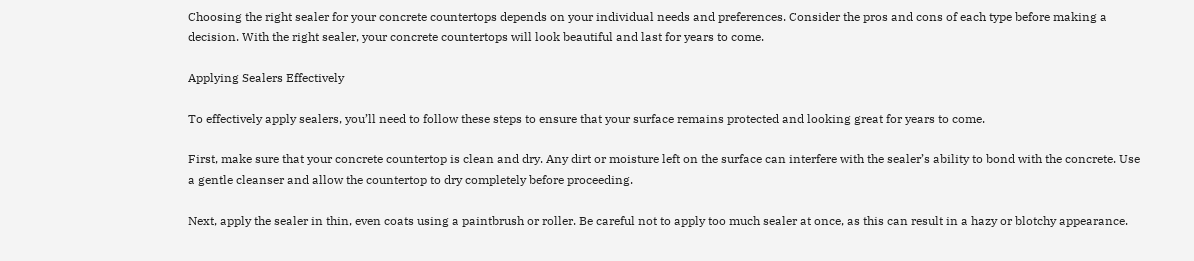Choosing the right sealer for your concrete countertops depends on your individual needs and preferences. Consider the pros and cons of each type before making a decision. With the right sealer, your concrete countertops will look beautiful and last for years to come.

Applying Sealers Effectively

To effectively apply sealers, you’ll need to follow these steps to ensure that your surface remains protected and looking great for years to come.

First, make sure that your concrete countertop is clean and dry. Any dirt or moisture left on the surface can interfere with the sealer’s ability to bond with the concrete. Use a gentle cleanser and allow the countertop to dry completely before proceeding.

Next, apply the sealer in thin, even coats using a paintbrush or roller. Be careful not to apply too much sealer at once, as this can result in a hazy or blotchy appearance.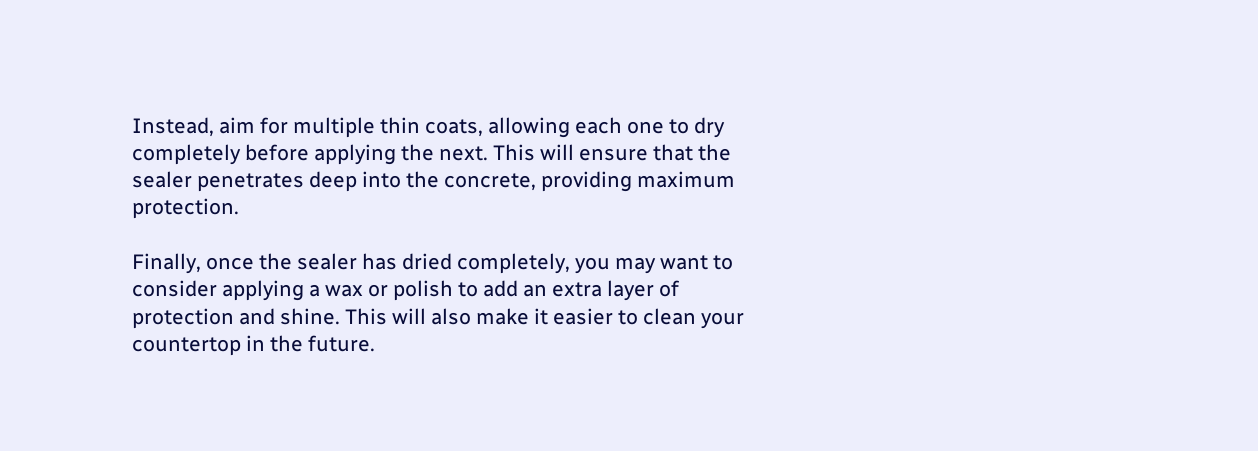Instead, aim for multiple thin coats, allowing each one to dry completely before applying the next. This will ensure that the sealer penetrates deep into the concrete, providing maximum protection.

Finally, once the sealer has dried completely, you may want to consider applying a wax or polish to add an extra layer of protection and shine. This will also make it easier to clean your countertop in the future.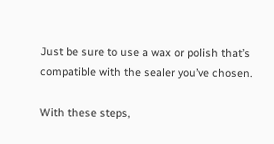Just be sure to use a wax or polish that’s compatible with the sealer you’ve chosen.

With these steps,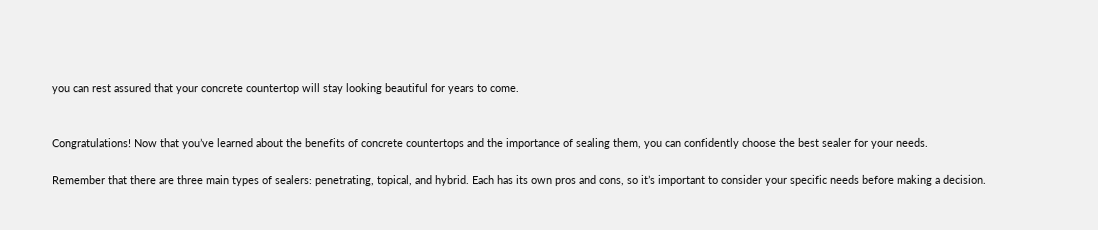you can rest assured that your concrete countertop will stay looking beautiful for years to come.


Congratulations! Now that you’ve learned about the benefits of concrete countertops and the importance of sealing them, you can confidently choose the best sealer for your needs.

Remember that there are three main types of sealers: penetrating, topical, and hybrid. Each has its own pros and cons, so it’s important to consider your specific needs before making a decision.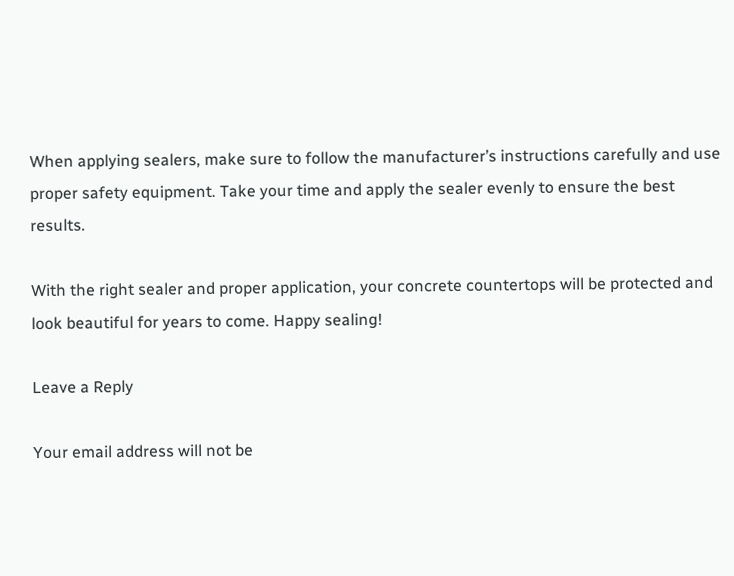When applying sealers, make sure to follow the manufacturer’s instructions carefully and use proper safety equipment. Take your time and apply the sealer evenly to ensure the best results.

With the right sealer and proper application, your concrete countertops will be protected and look beautiful for years to come. Happy sealing!

Leave a Reply

Your email address will not be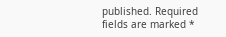published. Required fields are marked *